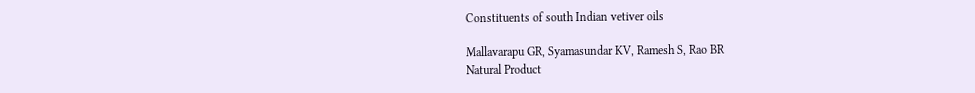Constituents of south Indian vetiver oils

Mallavarapu GR, Syamasundar KV, Ramesh S, Rao BR
Natural Product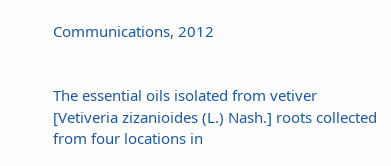Communications, 2012


The essential oils isolated from vetiver [Vetiveria zizanioides (L.) Nash.] roots collected from four locations in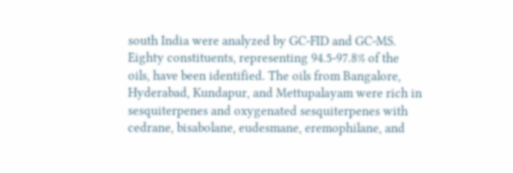south India were analyzed by GC-FID and GC-MS. Eighty constituents, representing 94.5-97.8% of the oils, have been identified. The oils from Bangalore, Hyderabad, Kundapur, and Mettupalayam were rich in sesquiterpenes and oxygenated sesquiterpenes with cedrane, bisabolane, eudesmane, eremophilane, and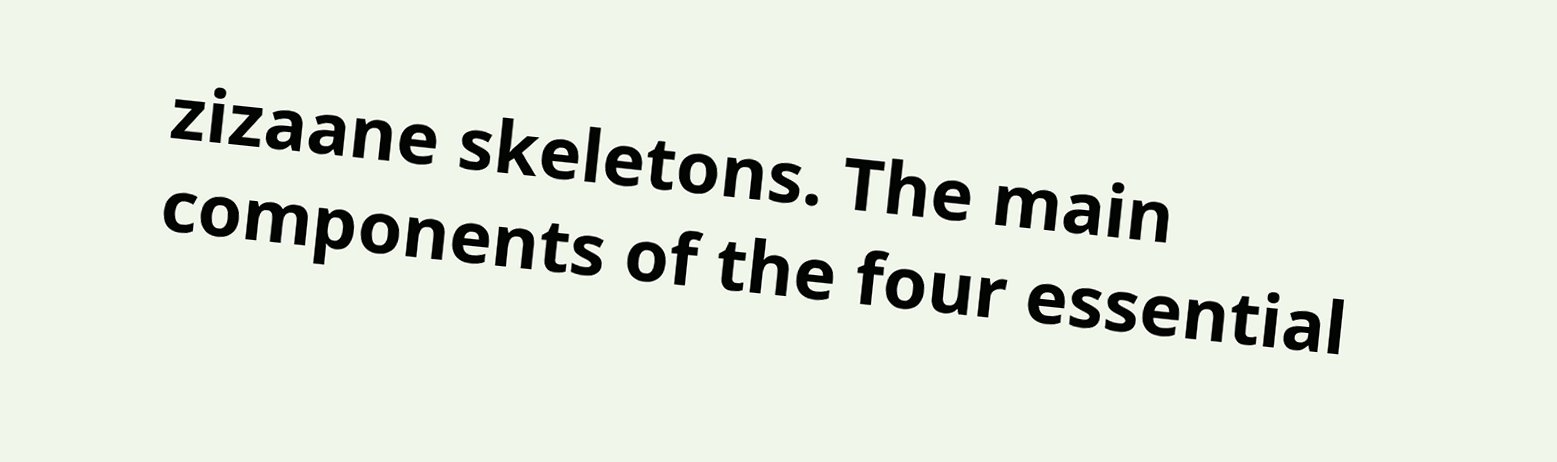zizaane skeletons. The main components of the four essential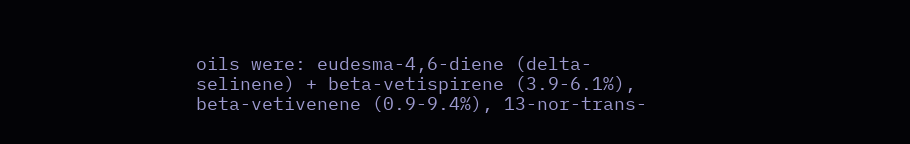oils were: eudesma-4,6-diene (delta-selinene) + beta-vetispirene (3.9-6.1%), beta-vetivenene (0.9-9.4%), 13-nor-trans-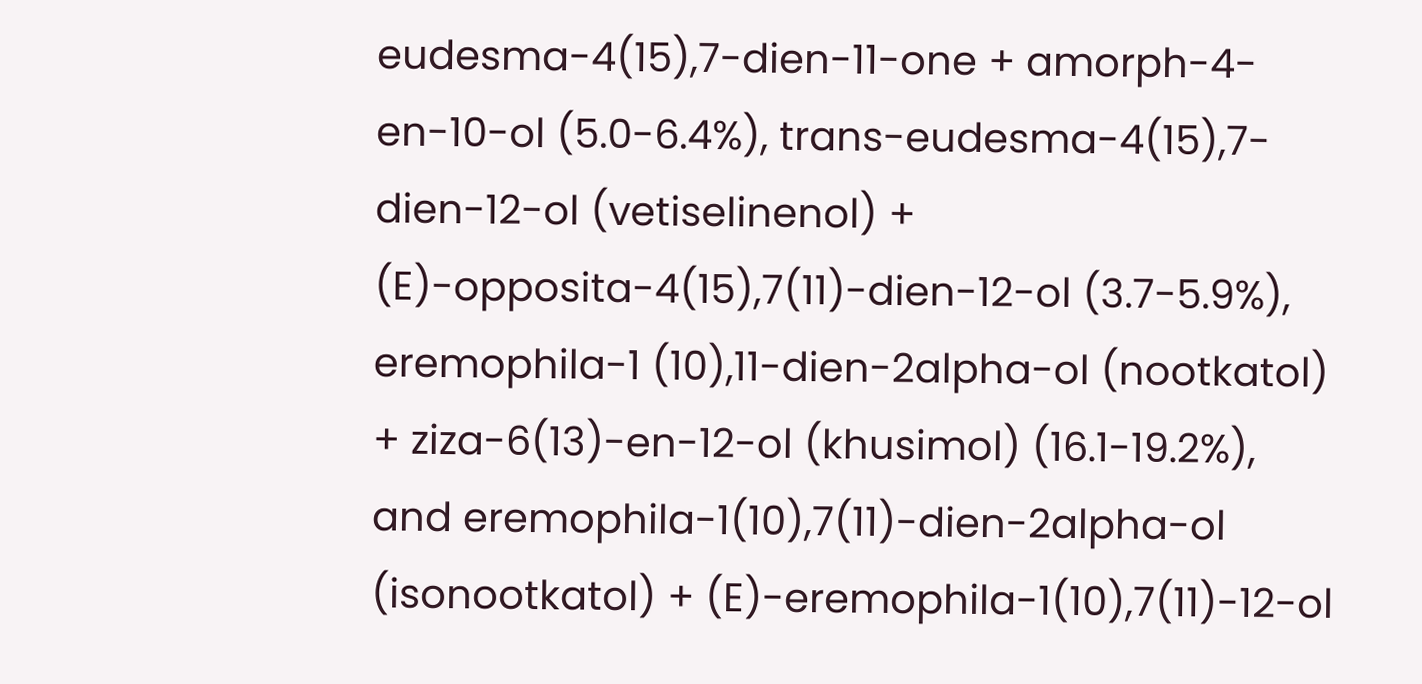eudesma-4(15),7-dien-11-one + amorph-4-en-10-ol (5.0-6.4%), trans-eudesma-4(15),7-dien-12-ol (vetiselinenol) + (E)-opposita-4(15),7(11)-dien-12-ol (3.7-5.9%), eremophila-1 (10),11-dien-2alpha-ol (nootkatol) + ziza-6(13)-en-12-ol (khusimol) (16.1-19.2%), and eremophila-1(10),7(11)-dien-2alpha-ol (isonootkatol) + (E)-eremophila-1(10),7(11)-12-ol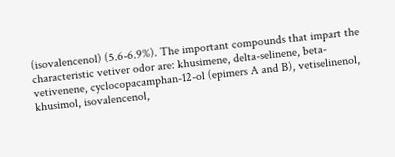(isovalencenol) (5.6-6.9%). The important compounds that impart the characteristic vetiver odor are: khusimene, delta-selinene, beta-vetivenene, cyclocopacamphan-12-ol (epimers A and B), vetiselinenol, khusimol, isovalencenol,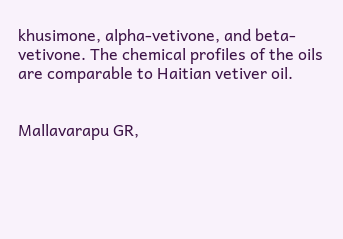khusimone, alpha-vetivone, and beta-vetivone. The chemical profiles of the oils are comparable to Haitian vetiver oil.


Mallavarapu GR,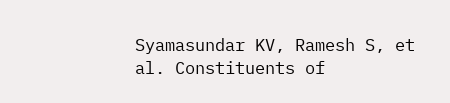Syamasundar KV, Ramesh S, et al. Constituents of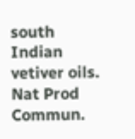south Indian vetiver oils. Nat Prod Commun.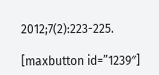2012;7(2):223-225.

[maxbutton id=”1239″]